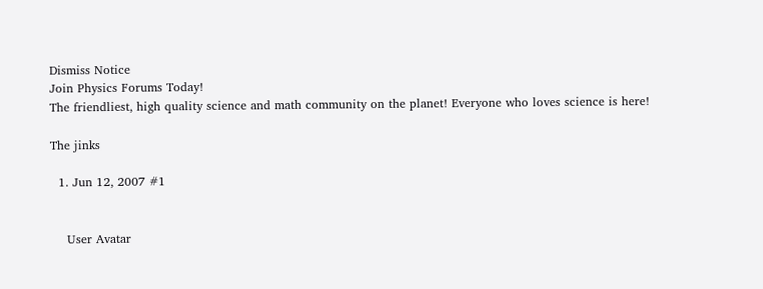Dismiss Notice
Join Physics Forums Today!
The friendliest, high quality science and math community on the planet! Everyone who loves science is here!

The jinks

  1. Jun 12, 2007 #1


    User Avatar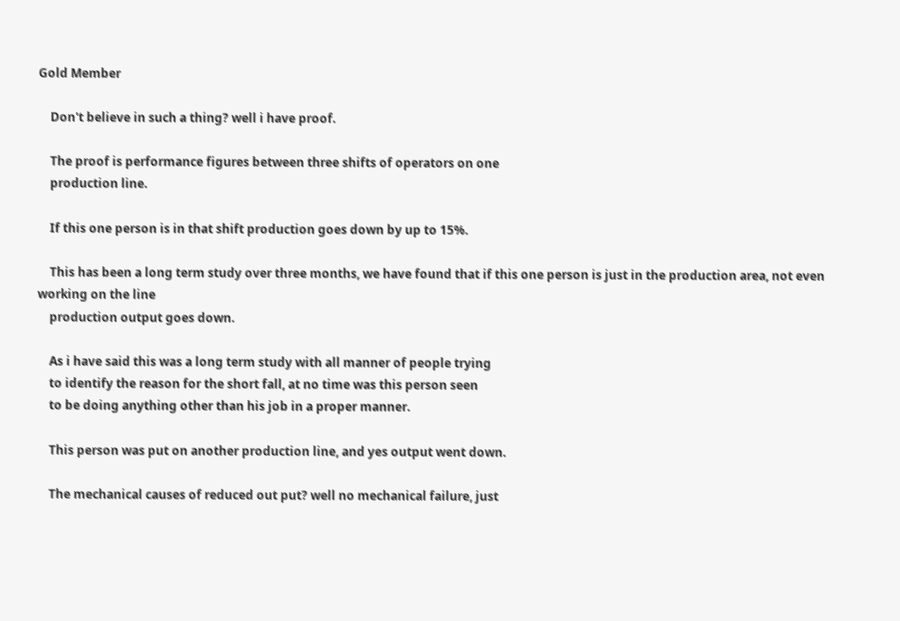Gold Member

    Don't believe in such a thing? well i have proof.

    The proof is performance figures between three shifts of operators on one
    production line.

    If this one person is in that shift production goes down by up to 15%.

    This has been a long term study over three months, we have found that if this one person is just in the production area, not even working on the line
    production output goes down.

    As i have said this was a long term study with all manner of people trying
    to identify the reason for the short fall, at no time was this person seen
    to be doing anything other than his job in a proper manner.

    This person was put on another production line, and yes output went down.

    The mechanical causes of reduced out put? well no mechanical failure, just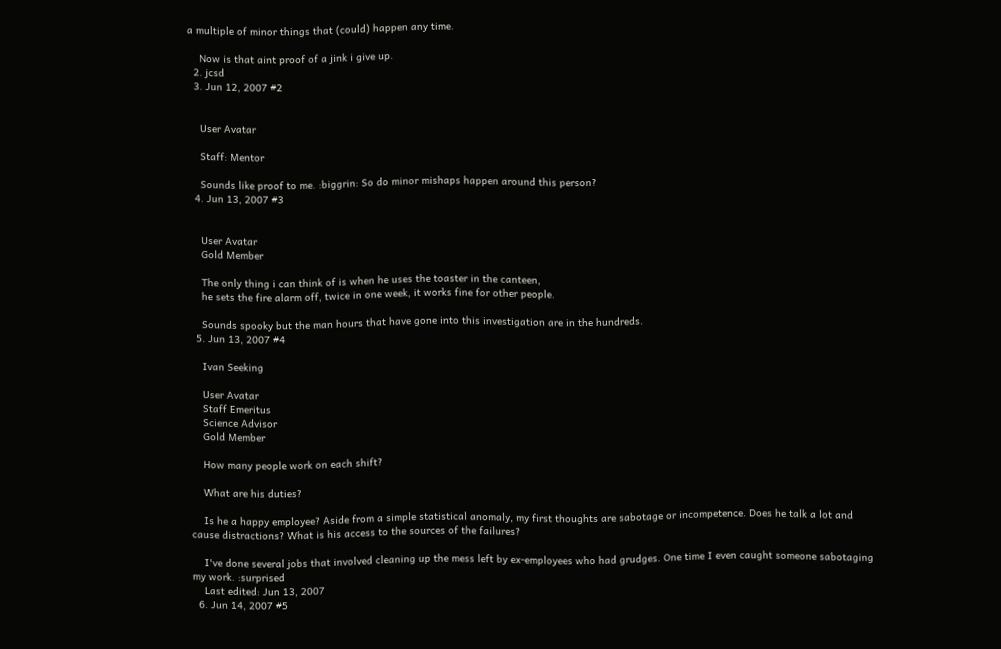a multiple of minor things that (could) happen any time.

    Now is that aint proof of a jink i give up.
  2. jcsd
  3. Jun 12, 2007 #2


    User Avatar

    Staff: Mentor

    Sounds like proof to me. :biggrin: So do minor mishaps happen around this person?
  4. Jun 13, 2007 #3


    User Avatar
    Gold Member

    The only thing i can think of is when he uses the toaster in the canteen,
    he sets the fire alarm off, twice in one week, it works fine for other people.

    Sounds spooky but the man hours that have gone into this investigation are in the hundreds.
  5. Jun 13, 2007 #4

    Ivan Seeking

    User Avatar
    Staff Emeritus
    Science Advisor
    Gold Member

    How many people work on each shift?

    What are his duties?

    Is he a happy employee? Aside from a simple statistical anomaly, my first thoughts are sabotage or incompetence. Does he talk a lot and cause distractions? What is his access to the sources of the failures?

    I've done several jobs that involved cleaning up the mess left by ex-employees who had grudges. One time I even caught someone sabotaging my work. :surprised
    Last edited: Jun 13, 2007
  6. Jun 14, 2007 #5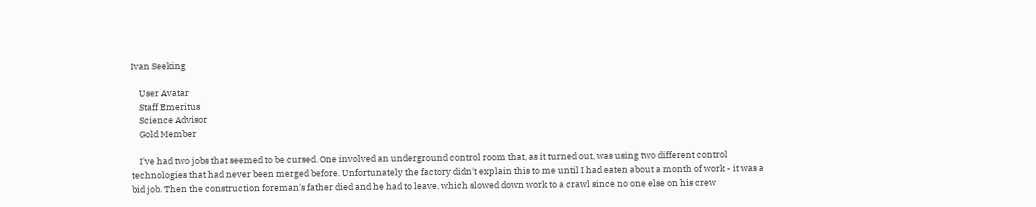Ivan Seeking

    User Avatar
    Staff Emeritus
    Science Advisor
    Gold Member

    I've had two jobs that seemed to be cursed. One involved an underground control room that, as it turned out, was using two different control technologies that had never been merged before. Unfortunately the factory didn't explain this to me until I had eaten about a month of work - it was a bid job. Then the construction foreman's father died and he had to leave, which slowed down work to a crawl since no one else on his crew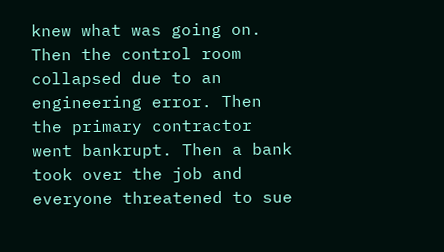knew what was going on. Then the control room collapsed due to an engineering error. Then the primary contractor went bankrupt. Then a bank took over the job and everyone threatened to sue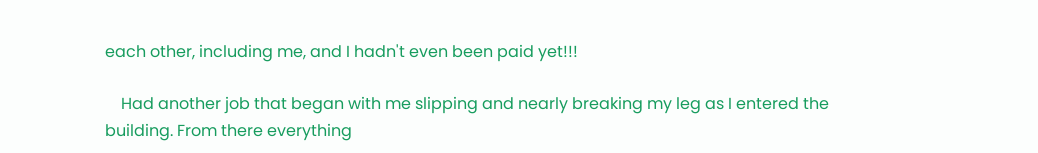each other, including me, and I hadn't even been paid yet!!!

    Had another job that began with me slipping and nearly breaking my leg as I entered the building. From there everything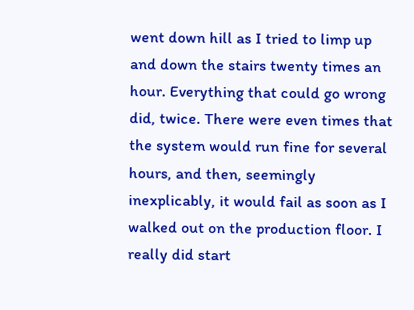went down hill as I tried to limp up and down the stairs twenty times an hour. Everything that could go wrong did, twice. There were even times that the system would run fine for several hours, and then, seemingly inexplicably, it would fail as soon as I walked out on the production floor. I really did start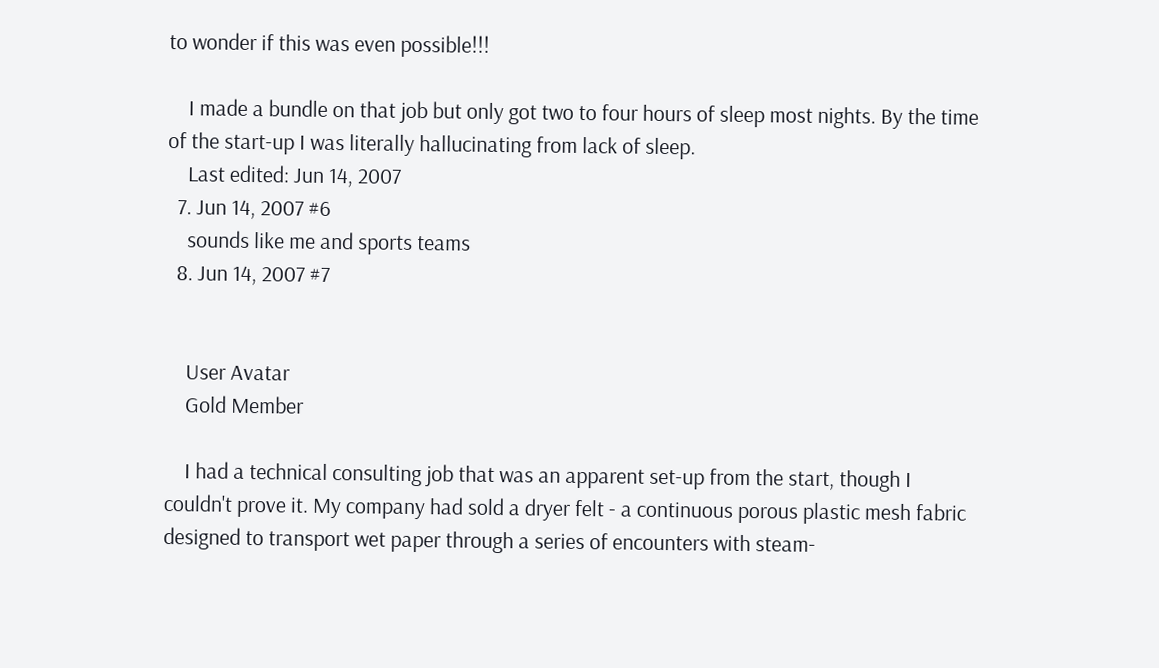to wonder if this was even possible!!!

    I made a bundle on that job but only got two to four hours of sleep most nights. By the time of the start-up I was literally hallucinating from lack of sleep.
    Last edited: Jun 14, 2007
  7. Jun 14, 2007 #6
    sounds like me and sports teams
  8. Jun 14, 2007 #7


    User Avatar
    Gold Member

    I had a technical consulting job that was an apparent set-up from the start, though I couldn't prove it. My company had sold a dryer felt - a continuous porous plastic mesh fabric designed to transport wet paper through a series of encounters with steam-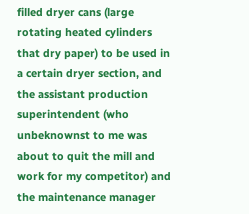filled dryer cans (large rotating heated cylinders that dry paper) to be used in a certain dryer section, and the assistant production superintendent (who unbeknownst to me was about to quit the mill and work for my competitor) and the maintenance manager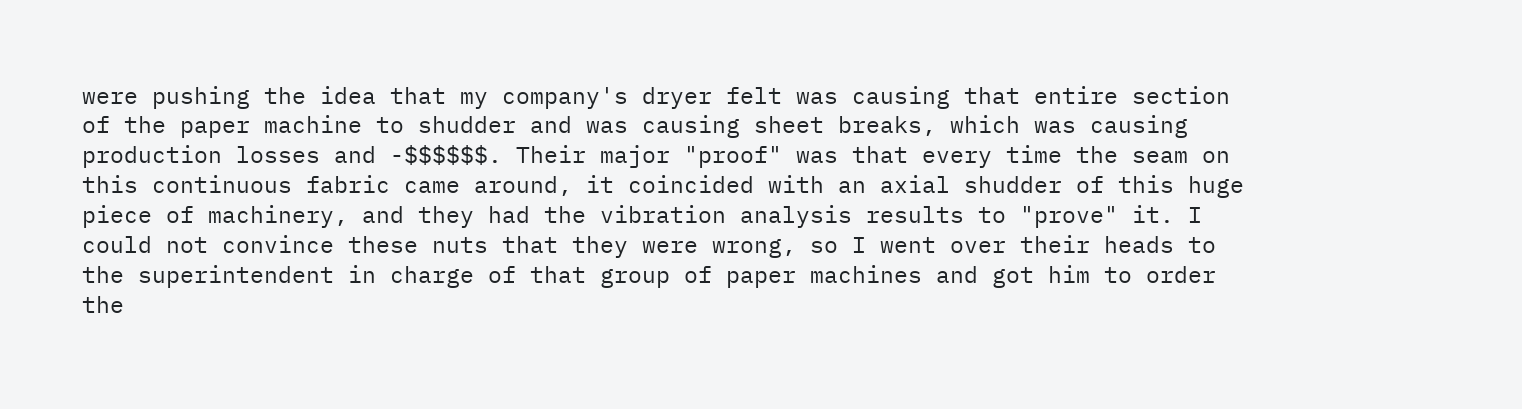were pushing the idea that my company's dryer felt was causing that entire section of the paper machine to shudder and was causing sheet breaks, which was causing production losses and -$$$$$$. Their major "proof" was that every time the seam on this continuous fabric came around, it coincided with an axial shudder of this huge piece of machinery, and they had the vibration analysis results to "prove" it. I could not convince these nuts that they were wrong, so I went over their heads to the superintendent in charge of that group of paper machines and got him to order the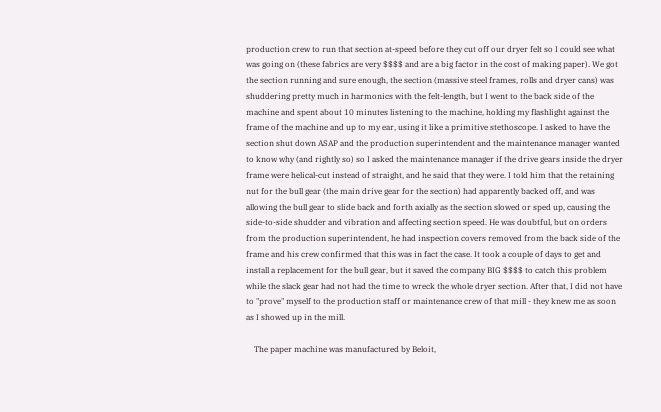production crew to run that section at-speed before they cut off our dryer felt so I could see what was going on (these fabrics are very $$$$ and are a big factor in the cost of making paper). We got the section running and sure enough, the section (massive steel frames, rolls and dryer cans) was shuddering pretty much in harmonics with the felt-length, but I went to the back side of the machine and spent about 10 minutes listening to the machine, holding my flashlight against the frame of the machine and up to my ear, using it like a primitive stethoscope. I asked to have the section shut down ASAP and the production superintendent and the maintenance manager wanted to know why (and rightly so) so I asked the maintenance manager if the drive gears inside the dryer frame were helical-cut instead of straight, and he said that they were. I told him that the retaining nut for the bull gear (the main drive gear for the section) had apparently backed off, and was allowing the bull gear to slide back and forth axially as the section slowed or sped up, causing the side-to-side shudder and vibration and affecting section speed. He was doubtful, but on orders from the production superintendent, he had inspection covers removed from the back side of the frame and his crew confirmed that this was in fact the case. It took a couple of days to get and install a replacement for the bull gear, but it saved the company BIG $$$$ to catch this problem while the slack gear had not had the time to wreck the whole dryer section. After that, I did not have to "prove" myself to the production staff or maintenance crew of that mill - they knew me as soon as I showed up in the mill.

    The paper machine was manufactured by Beloit,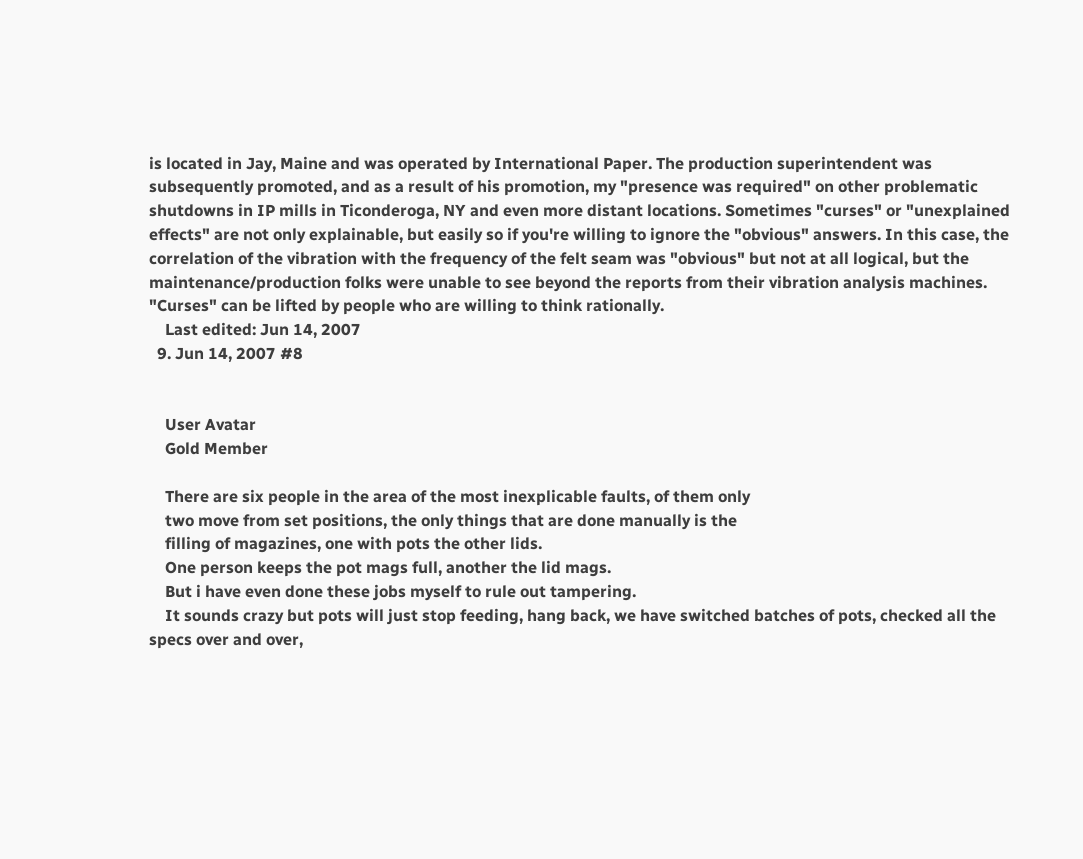is located in Jay, Maine and was operated by International Paper. The production superintendent was subsequently promoted, and as a result of his promotion, my "presence was required" on other problematic shutdowns in IP mills in Ticonderoga, NY and even more distant locations. Sometimes "curses" or "unexplained effects" are not only explainable, but easily so if you're willing to ignore the "obvious" answers. In this case, the correlation of the vibration with the frequency of the felt seam was "obvious" but not at all logical, but the maintenance/production folks were unable to see beyond the reports from their vibration analysis machines. "Curses" can be lifted by people who are willing to think rationally.
    Last edited: Jun 14, 2007
  9. Jun 14, 2007 #8


    User Avatar
    Gold Member

    There are six people in the area of the most inexplicable faults, of them only
    two move from set positions, the only things that are done manually is the
    filling of magazines, one with pots the other lids.
    One person keeps the pot mags full, another the lid mags.
    But i have even done these jobs myself to rule out tampering.
    It sounds crazy but pots will just stop feeding, hang back, we have switched batches of pots, checked all the specs over and over,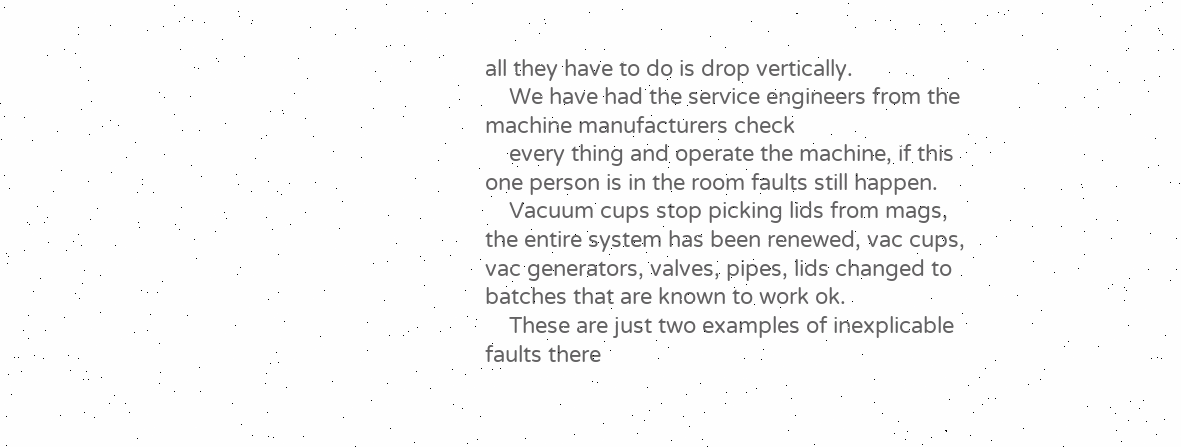all they have to do is drop vertically.
    We have had the service engineers from the machine manufacturers check
    every thing and operate the machine, if this one person is in the room faults still happen.
    Vacuum cups stop picking lids from mags, the entire system has been renewed, vac cups, vac generators, valves, pipes, lids changed to batches that are known to work ok.
    These are just two examples of inexplicable faults there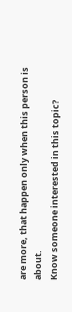are more, that happen only when this person is about.
Know someone interested in this topic?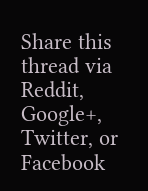Share this thread via Reddit, Google+, Twitter, or Facebook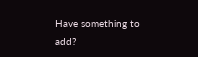Have something to add?